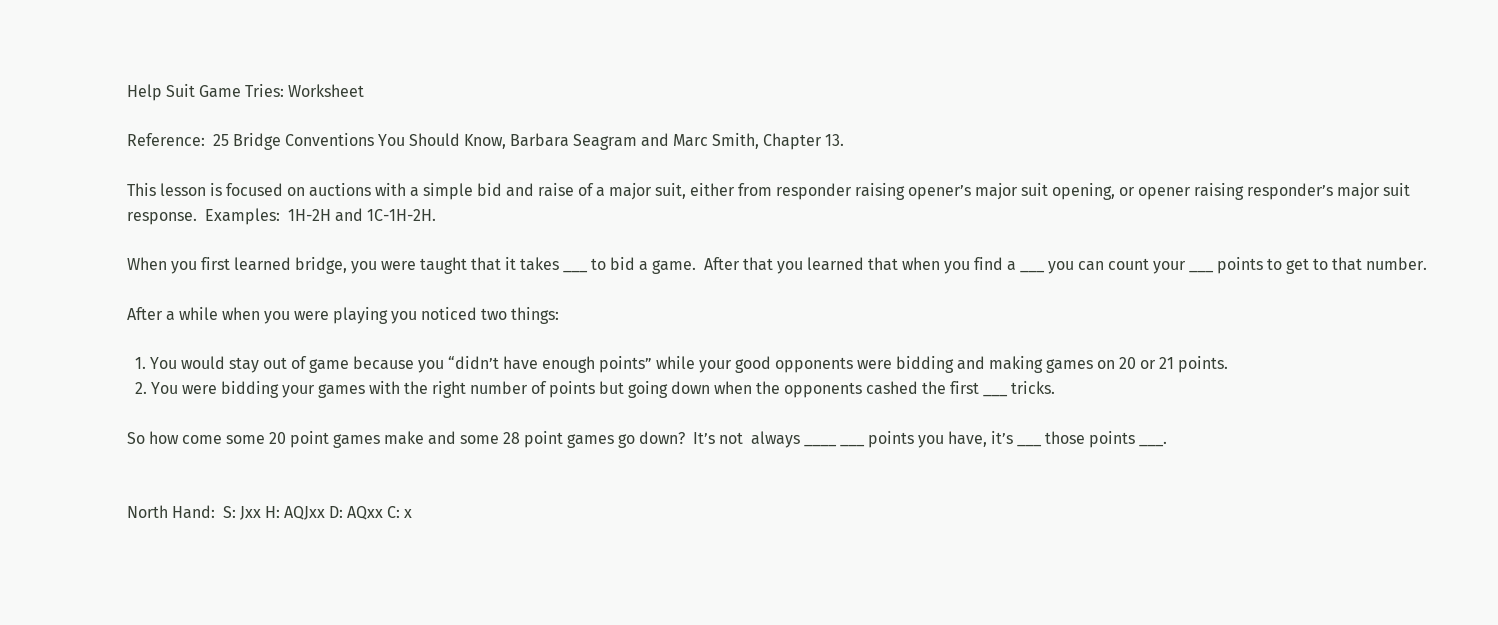Help Suit Game Tries: Worksheet

Reference:  25 Bridge Conventions You Should Know, Barbara Seagram and Marc Smith, Chapter 13.

This lesson is focused on auctions with a simple bid and raise of a major suit, either from responder raising opener’s major suit opening, or opener raising responder’s major suit response.  Examples:  1H-2H and 1C-1H-2H.

When you first learned bridge, you were taught that it takes ___ to bid a game.  After that you learned that when you find a ___ you can count your ___ points to get to that number.

After a while when you were playing you noticed two things:

  1. You would stay out of game because you “didn’t have enough points” while your good opponents were bidding and making games on 20 or 21 points.
  2. You were bidding your games with the right number of points but going down when the opponents cashed the first ___ tricks.

So how come some 20 point games make and some 28 point games go down?  It’s not  always ____ ___ points you have, it’s ___ those points ___.


North Hand:  S: Jxx H: AQJxx D: AQxx C: x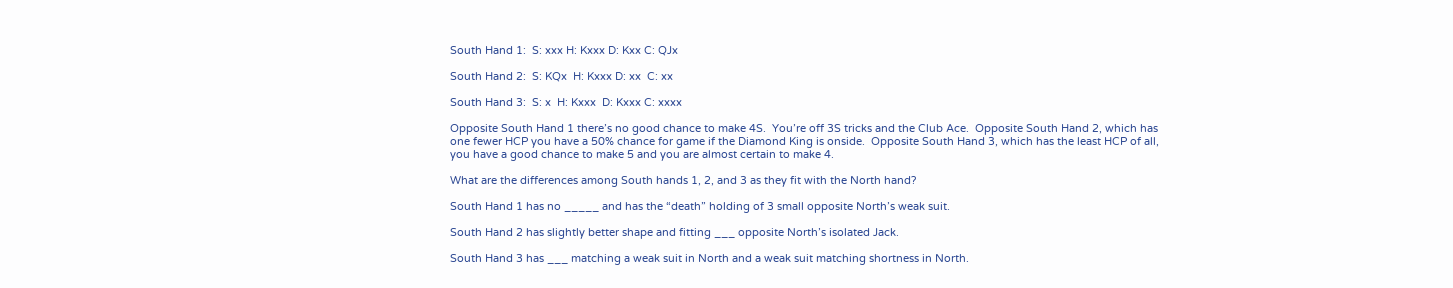South Hand 1:  S: xxx H: Kxxx D: Kxx C: QJx

South Hand 2:  S: KQx  H: Kxxx D: xx  C: xx

South Hand 3:  S: x  H: Kxxx  D: Kxxx C: xxxx

Opposite South Hand 1 there’s no good chance to make 4S.  You’re off 3S tricks and the Club Ace.  Opposite South Hand 2, which has one fewer HCP you have a 50% chance for game if the Diamond King is onside.  Opposite South Hand 3, which has the least HCP of all, you have a good chance to make 5 and you are almost certain to make 4.

What are the differences among South hands 1, 2, and 3 as they fit with the North hand?

South Hand 1 has no _____ and has the “death” holding of 3 small opposite North’s weak suit.

South Hand 2 has slightly better shape and fitting ___ opposite North’s isolated Jack.

South Hand 3 has ___ matching a weak suit in North and a weak suit matching shortness in North.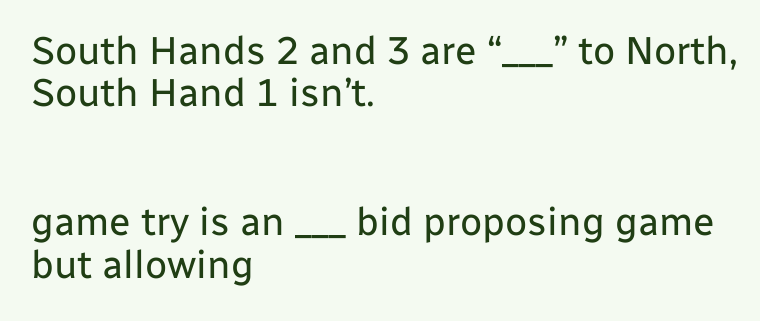South Hands 2 and 3 are “___” to North, South Hand 1 isn’t.


game try is an ___ bid proposing game but allowing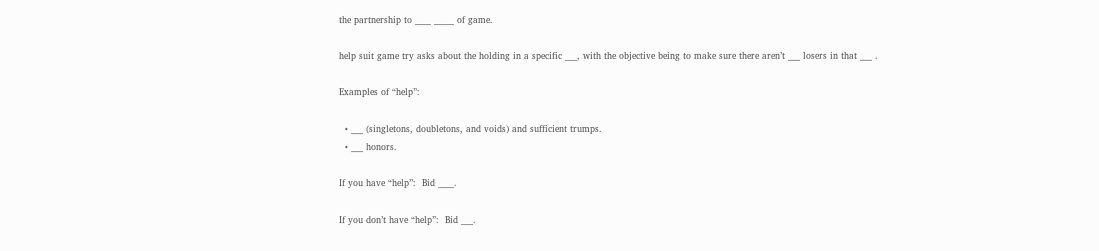the partnership to ____ _____ of game.

help suit game try asks about the holding in a specific ___, with the objective being to make sure there aren’t ___ losers in that ___ .

Examples of “help”:

  • ___ (singletons, doubletons, and voids) and sufficient trumps.
  • ___ honors.

If you have “help”:  Bid ____.

If you don’t have “help”:  Bid ___.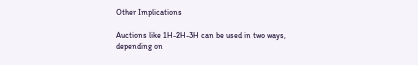Other Implications

Auctions like 1H-2H-3H can be used in two ways, depending on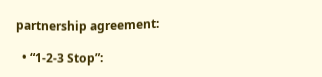partnership agreement:

  • “1-2-3 Stop”: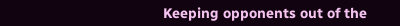Keeping opponents out of the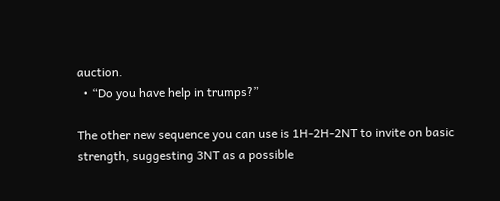auction.
  • “Do you have help in trumps?”

The other new sequence you can use is 1H-2H-2NT to invite on basic strength, suggesting 3NT as a possible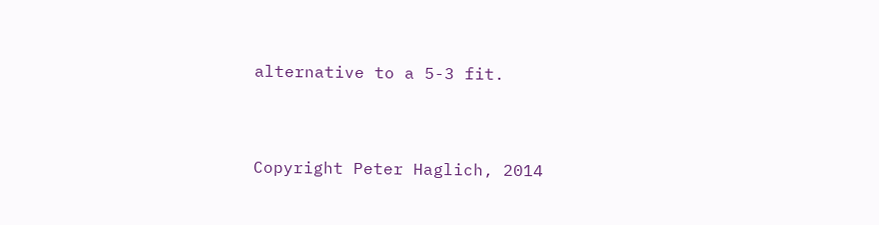alternative to a 5-3 fit.



Copyright Peter Haglich, 2014